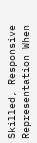Skilled, Responsive Representation When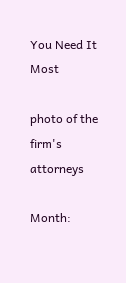You Need It Most

photo of the firm's attorneys

Month: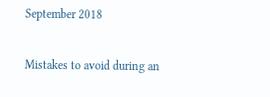September 2018

Mistakes to avoid during an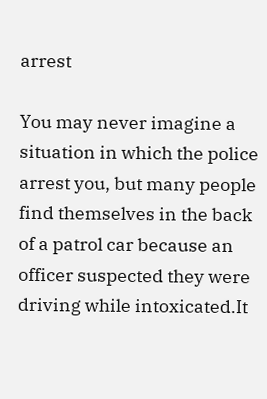arrest

You may never imagine a situation in which the police arrest you, but many people find themselves in the back of a patrol car because an officer suspected they were driving while intoxicated.It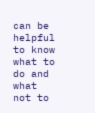can be helpful to know what to do and what not to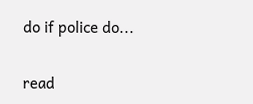do if police do...

read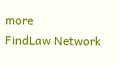more
FindLaw Network